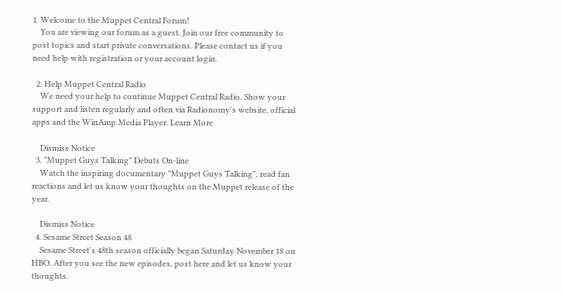1. Welcome to the Muppet Central Forum!
    You are viewing our forum as a guest. Join our free community to post topics and start private conversations. Please contact us if you need help with registration or your account login.

  2. Help Muppet Central Radio
    We need your help to continue Muppet Central Radio. Show your support and listen regularly and often via Radionomy's website, official apps and the WinAmp Media Player. Learn More

    Dismiss Notice
  3. "Muppet Guys Talking" Debuts On-line
    Watch the inspiring documentary "Muppet Guys Talking", read fan reactions and let us know your thoughts on the Muppet release of the year.

    Dismiss Notice
  4. Sesame Street Season 48
    Sesame Street's 48th season officially began Saturday November 18 on HBO. After you see the new episodes, post here and let us know your thoughts.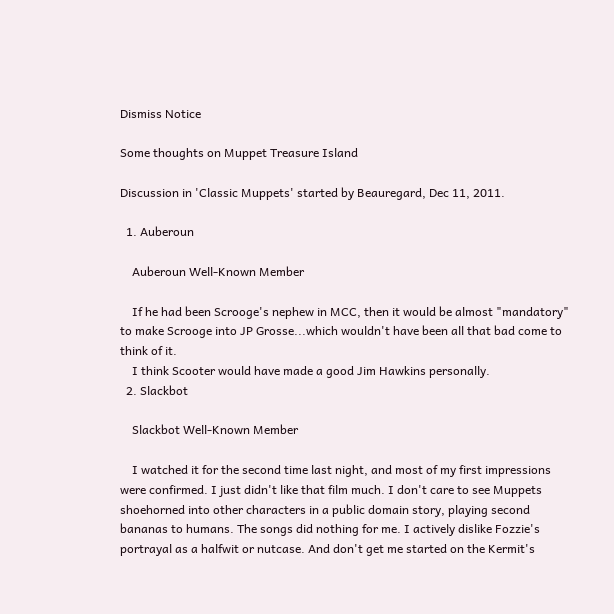Dismiss Notice

Some thoughts on Muppet Treasure Island

Discussion in 'Classic Muppets' started by Beauregard, Dec 11, 2011.

  1. Auberoun

    Auberoun Well-Known Member

    If he had been Scrooge's nephew in MCC, then it would be almost "mandatory" to make Scrooge into JP Grosse...which wouldn't have been all that bad come to think of it.
    I think Scooter would have made a good Jim Hawkins personally.
  2. Slackbot

    Slackbot Well-Known Member

    I watched it for the second time last night, and most of my first impressions were confirmed. I just didn't like that film much. I don't care to see Muppets shoehorned into other characters in a public domain story, playing second bananas to humans. The songs did nothing for me. I actively dislike Fozzie's portrayal as a halfwit or nutcase. And don't get me started on the Kermit's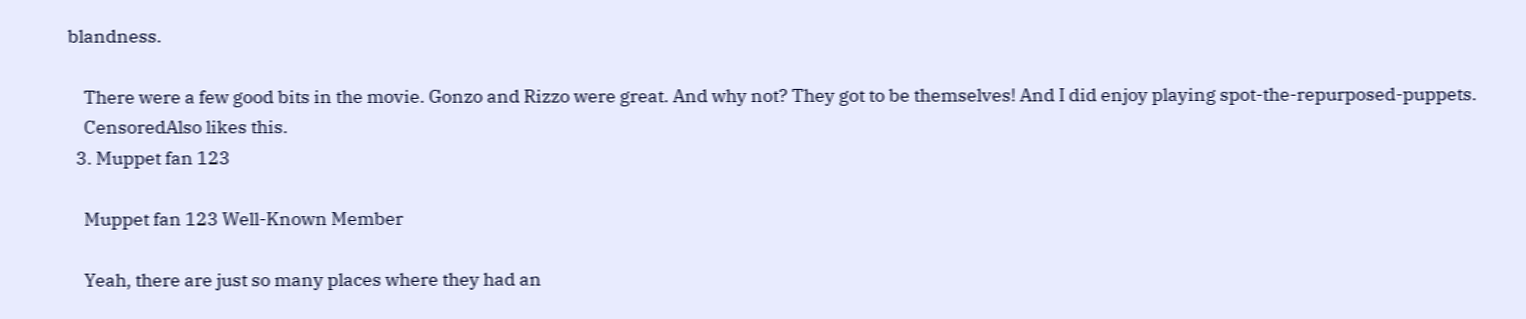blandness.

    There were a few good bits in the movie. Gonzo and Rizzo were great. And why not? They got to be themselves! And I did enjoy playing spot-the-repurposed-puppets.
    CensoredAlso likes this.
  3. Muppet fan 123

    Muppet fan 123 Well-Known Member

    Yeah, there are just so many places where they had an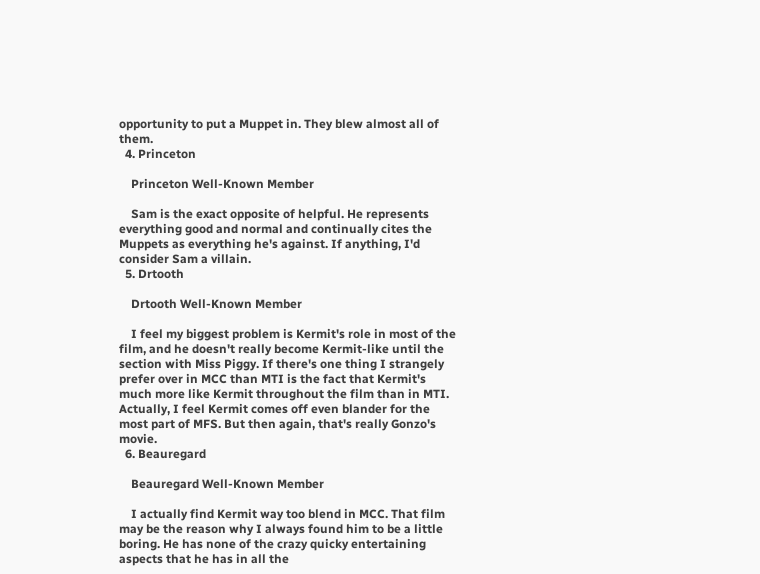opportunity to put a Muppet in. They blew almost all of them.
  4. Princeton

    Princeton Well-Known Member

    Sam is the exact opposite of helpful. He represents everything good and normal and continually cites the Muppets as everything he's against. If anything, I'd consider Sam a villain.
  5. Drtooth

    Drtooth Well-Known Member

    I feel my biggest problem is Kermit's role in most of the film, and he doesn't really become Kermit-like until the section with Miss Piggy. If there's one thing I strangely prefer over in MCC than MTI is the fact that Kermit's much more like Kermit throughout the film than in MTI. Actually, I feel Kermit comes off even blander for the most part of MFS. But then again, that's really Gonzo's movie.
  6. Beauregard

    Beauregard Well-Known Member

    I actually find Kermit way too blend in MCC. That film may be the reason why I always found him to be a little boring. He has none of the crazy quicky entertaining aspects that he has in all the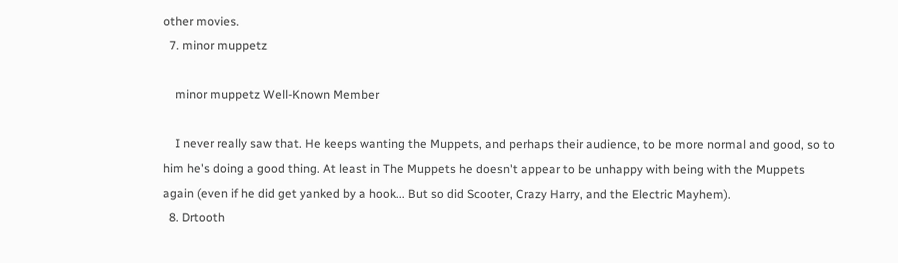other movies.
  7. minor muppetz

    minor muppetz Well-Known Member

    I never really saw that. He keeps wanting the Muppets, and perhaps their audience, to be more normal and good, so to him he's doing a good thing. At least in The Muppets he doesn't appear to be unhappy with being with the Muppets again (even if he did get yanked by a hook... But so did Scooter, Crazy Harry, and the Electric Mayhem).
  8. Drtooth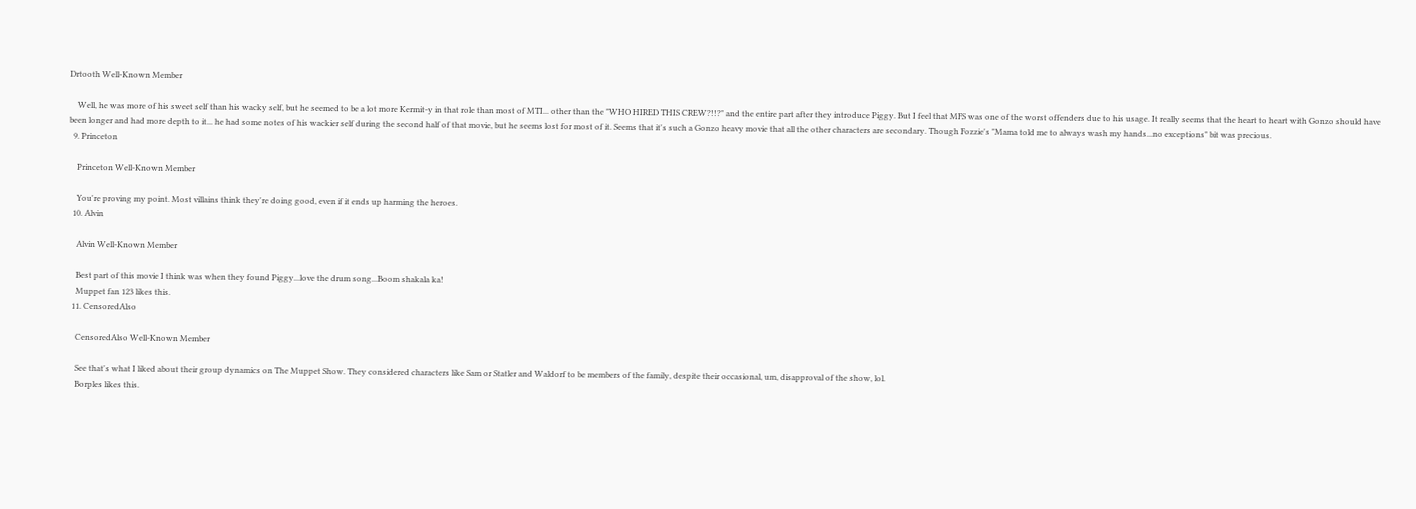Drtooth Well-Known Member

    Well, he was more of his sweet self than his wacky self, but he seemed to be a lot more Kermit-y in that role than most of MTI... other than the "WHO HIRED THIS CREW?!!?" and the entire part after they introduce Piggy. But I feel that MFS was one of the worst offenders due to his usage. It really seems that the heart to heart with Gonzo should have been longer and had more depth to it... he had some notes of his wackier self during the second half of that movie, but he seems lost for most of it. Seems that it's such a Gonzo heavy movie that all the other characters are secondary. Though Fozzie's "Mama told me to always wash my hands...no exceptions" bit was precious.
  9. Princeton

    Princeton Well-Known Member

    You're proving my point. Most villains think they're doing good, even if it ends up harming the heroes.
  10. Alvin

    Alvin Well-Known Member

    Best part of this movie I think was when they found Piggy...love the drum song...Boom shakala ka!
    Muppet fan 123 likes this.
  11. CensoredAlso

    CensoredAlso Well-Known Member

    See that's what I liked about their group dynamics on The Muppet Show. They considered characters like Sam or Statler and Waldorf to be members of the family, despite their occasional, um, disapproval of the show, lol.
    Borples likes this.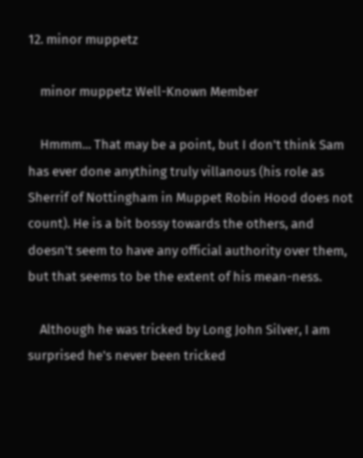12. minor muppetz

    minor muppetz Well-Known Member

    Hmmm... That may be a point, but I don't think Sam has ever done anything truly villanous (his role as Sherrif of Nottingham in Muppet Robin Hood does not count). He is a bit bossy towards the others, and doesn't seem to have any official authority over them, but that seems to be the extent of his mean-ness.

    Although he was tricked by Long John Silver, I am surprised he's never been tricked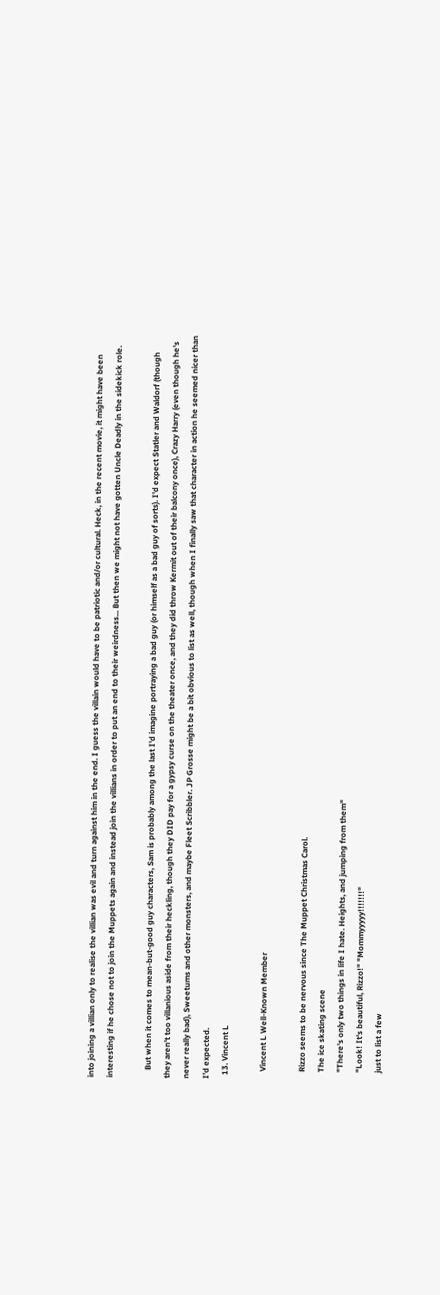into joining a villian only to realise the villian was evil and turn against him in the end. I guess the villain would have to be patriotic and/or cultural. Heck, in the recent movie, it might have been interesting if he chose not to join the Muppets again and instead join the villians in order to put an end to their weirdness... But then we might not have gotten Uncle Deadly in the sidekick role.

    But when it comes to mean-but-good guy characters, Sam is probably among the last I'd imagine portraying a bad guy (or himself as a bad guy of sorts). I'd expect Statler and Waldorf (though they aren't too villanious aside from their heckling, though they DID pay for a gypsy curse on the theater once, and they did throw Kermit out of their balcony once), Crazy Harry (even though he's never really bad), Sweetums and other monsters, and maybe Fleet Scribbler. JP Grosse might be a bit obvious to list as well, though when I finally saw that character in action he seemed nicer than I'd expected.
  13. Vincent L

    Vincent L Well-Known Member

    Rizzo seems to be nervous since The Muppet Christmas Carol.
    The ice skating scene
    "There's only two things in life I hate. Heights, and jumping from them"
    "Look! It's beautiful, Rizzo!" "Mommyyyyy!!!!!!!"
    just to list a few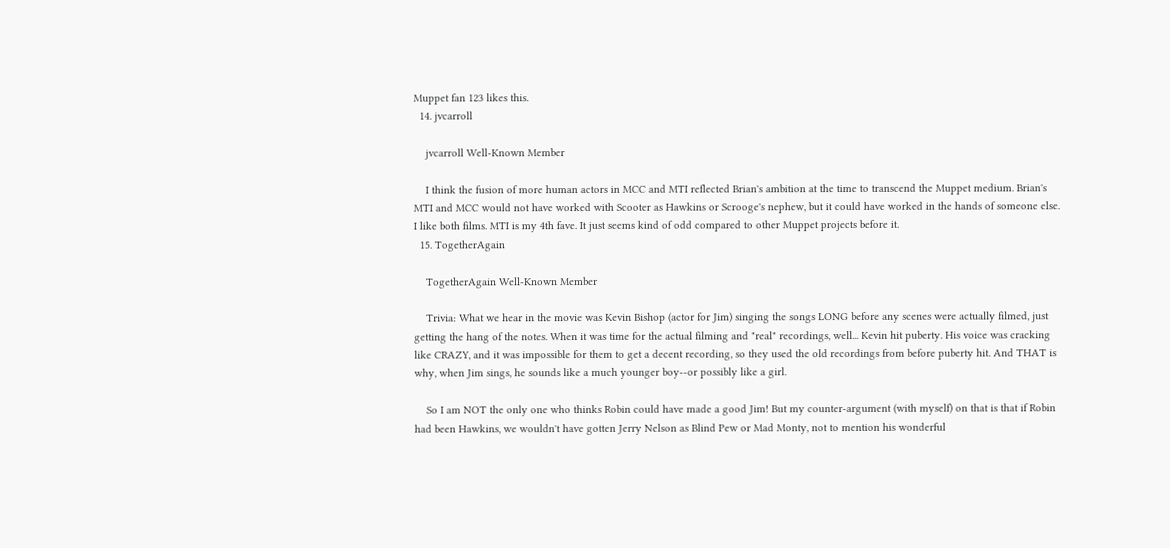Muppet fan 123 likes this.
  14. jvcarroll

    jvcarroll Well-Known Member

    I think the fusion of more human actors in MCC and MTI reflected Brian's ambition at the time to transcend the Muppet medium. Brian's MTI and MCC would not have worked with Scooter as Hawkins or Scrooge's nephew, but it could have worked in the hands of someone else. I like both films. MTI is my 4th fave. It just seems kind of odd compared to other Muppet projects before it.
  15. TogetherAgain

    TogetherAgain Well-Known Member

    Trivia: What we hear in the movie was Kevin Bishop (actor for Jim) singing the songs LONG before any scenes were actually filmed, just getting the hang of the notes. When it was time for the actual filming and "real" recordings, well... Kevin hit puberty. His voice was cracking like CRAZY, and it was impossible for them to get a decent recording, so they used the old recordings from before puberty hit. And THAT is why, when Jim sings, he sounds like a much younger boy--or possibly like a girl.

    So I am NOT the only one who thinks Robin could have made a good Jim! But my counter-argument (with myself) on that is that if Robin had been Hawkins, we wouldn't have gotten Jerry Nelson as Blind Pew or Mad Monty, not to mention his wonderful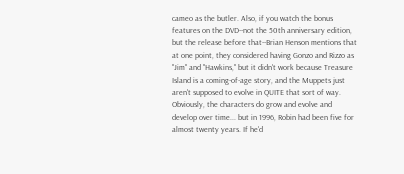cameo as the butler. Also, if you watch the bonus features on the DVD--not the 50th anniversary edition, but the release before that--Brian Henson mentions that at one point, they considered having Gonzo and Rizzo as "Jim" and "Hawkins," but it didn't work because Treasure Island is a coming-of-age story, and the Muppets just aren't supposed to evolve in QUITE that sort of way. Obviously, the characters do grow and evolve and develop over time... but in 1996, Robin had been five for almost twenty years. If he'd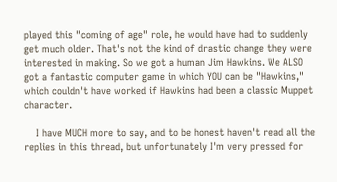played this "coming of age" role, he would have had to suddenly get much older. That's not the kind of drastic change they were interested in making. So we got a human Jim Hawkins. We ALSO got a fantastic computer game in which YOU can be "Hawkins," which couldn't have worked if Hawkins had been a classic Muppet character.

    I have MUCH more to say, and to be honest haven't read all the replies in this thread, but unfortunately I'm very pressed for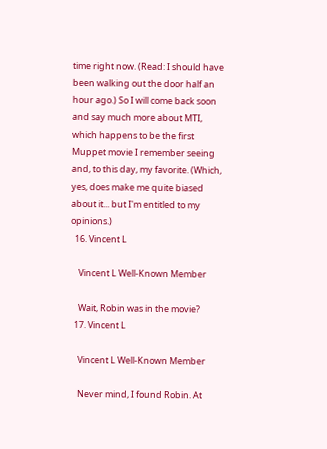time right now. (Read: I should have been walking out the door half an hour ago.) So I will come back soon and say much more about MTI, which happens to be the first Muppet movie I remember seeing and, to this day, my favorite. (Which, yes, does make me quite biased about it... but I'm entitled to my opinions.)
  16. Vincent L

    Vincent L Well-Known Member

    Wait, Robin was in the movie?
  17. Vincent L

    Vincent L Well-Known Member

    Never mind, I found Robin. At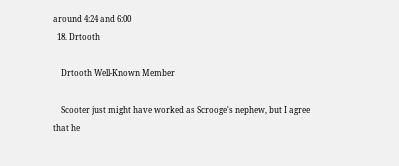around 4:24 and 6:00
  18. Drtooth

    Drtooth Well-Known Member

    Scooter just might have worked as Scrooge's nephew, but I agree that he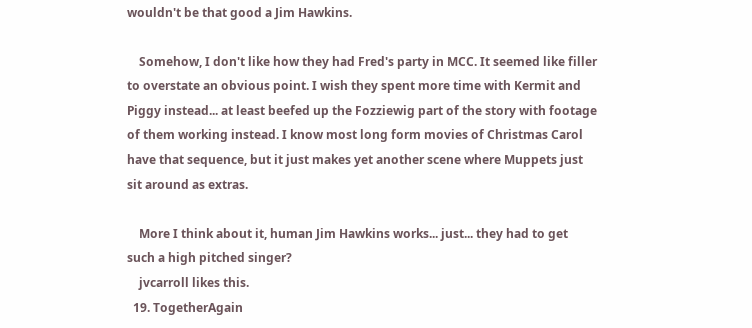wouldn't be that good a Jim Hawkins.

    Somehow, I don't like how they had Fred's party in MCC. It seemed like filler to overstate an obvious point. I wish they spent more time with Kermit and Piggy instead... at least beefed up the Fozziewig part of the story with footage of them working instead. I know most long form movies of Christmas Carol have that sequence, but it just makes yet another scene where Muppets just sit around as extras.

    More I think about it, human Jim Hawkins works... just... they had to get such a high pitched singer?
    jvcarroll likes this.
  19. TogetherAgain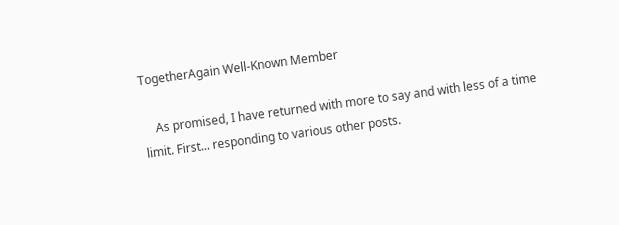TogetherAgain Well-Known Member

    As promised, I have returned with more to say and with less of a time limit. First... responding to various other posts.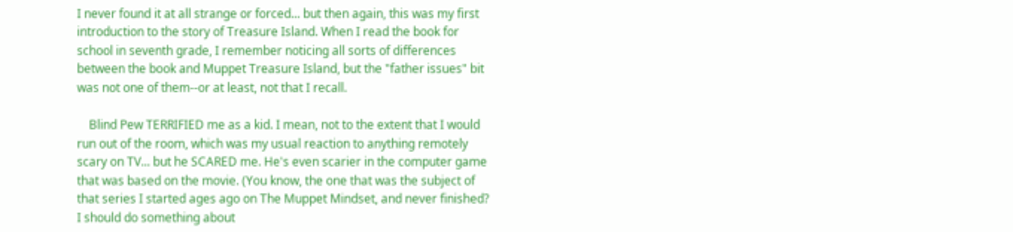I never found it at all strange or forced... but then again, this was my first introduction to the story of Treasure Island. When I read the book for school in seventh grade, I remember noticing all sorts of differences between the book and Muppet Treasure Island, but the "father issues" bit was not one of them--or at least, not that I recall.

    Blind Pew TERRIFIED me as a kid. I mean, not to the extent that I would run out of the room, which was my usual reaction to anything remotely scary on TV... but he SCARED me. He's even scarier in the computer game that was based on the movie. (You know, the one that was the subject of that series I started ages ago on The Muppet Mindset, and never finished? I should do something about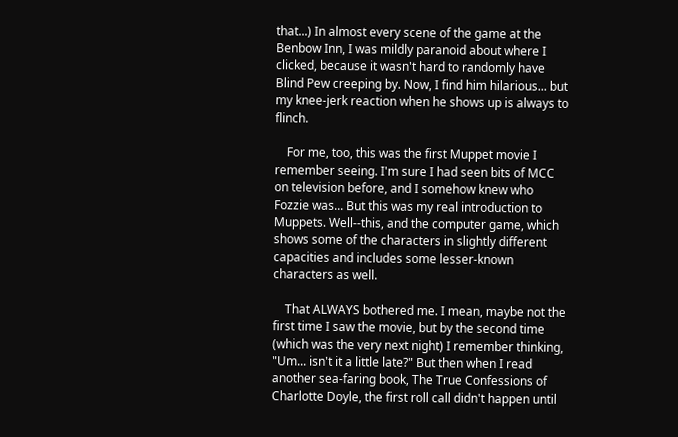that...) In almost every scene of the game at the Benbow Inn, I was mildly paranoid about where I clicked, because it wasn't hard to randomly have Blind Pew creeping by. Now, I find him hilarious... but my knee-jerk reaction when he shows up is always to flinch.

    For me, too, this was the first Muppet movie I remember seeing. I'm sure I had seen bits of MCC on television before, and I somehow knew who Fozzie was... But this was my real introduction to Muppets. Well--this, and the computer game, which shows some of the characters in slightly different capacities and includes some lesser-known characters as well.

    That ALWAYS bothered me. I mean, maybe not the first time I saw the movie, but by the second time (which was the very next night) I remember thinking, "Um... isn't it a little late?" But then when I read another sea-faring book, The True Confessions of Charlotte Doyle, the first roll call didn't happen until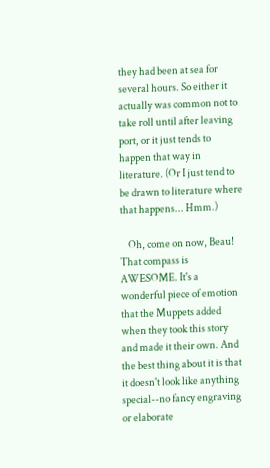they had been at sea for several hours. So either it actually was common not to take roll until after leaving port, or it just tends to happen that way in literature. (Or I just tend to be drawn to literature where that happens... Hmm.)

    Oh, come on now, Beau! That compass is AWESOME. It's a wonderful piece of emotion that the Muppets added when they took this story and made it their own. And the best thing about it is that it doesn't look like anything special--no fancy engraving or elaborate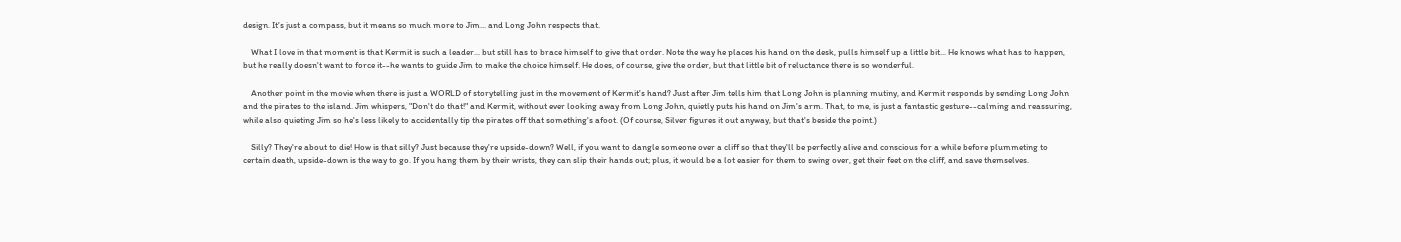design. It's just a compass, but it means so much more to Jim... and Long John respects that.

    What I love in that moment is that Kermit is such a leader... but still has to brace himself to give that order. Note the way he places his hand on the desk, pulls himself up a little bit... He knows what has to happen, but he really doesn't want to force it--he wants to guide Jim to make the choice himself. He does, of course, give the order, but that little bit of reluctance there is so wonderful.

    Another point in the movie when there is just a WORLD of storytelling just in the movement of Kermit's hand? Just after Jim tells him that Long John is planning mutiny, and Kermit responds by sending Long John and the pirates to the island. Jim whispers, "Don't do that!" and Kermit, without ever looking away from Long John, quietly puts his hand on Jim's arm. That, to me, is just a fantastic gesture--calming and reassuring, while also quieting Jim so he's less likely to accidentally tip the pirates off that something's afoot. (Of course, Silver figures it out anyway, but that's beside the point.)

    Silly? They're about to die! How is that silly? Just because they're upside-down? Well, if you want to dangle someone over a cliff so that they'll be perfectly alive and conscious for a while before plummeting to certain death, upside-down is the way to go. If you hang them by their wrists, they can slip their hands out; plus, it would be a lot easier for them to swing over, get their feet on the cliff, and save themselves.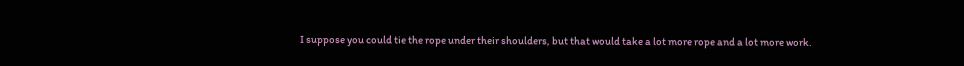I suppose you could tie the rope under their shoulders, but that would take a lot more rope and a lot more work.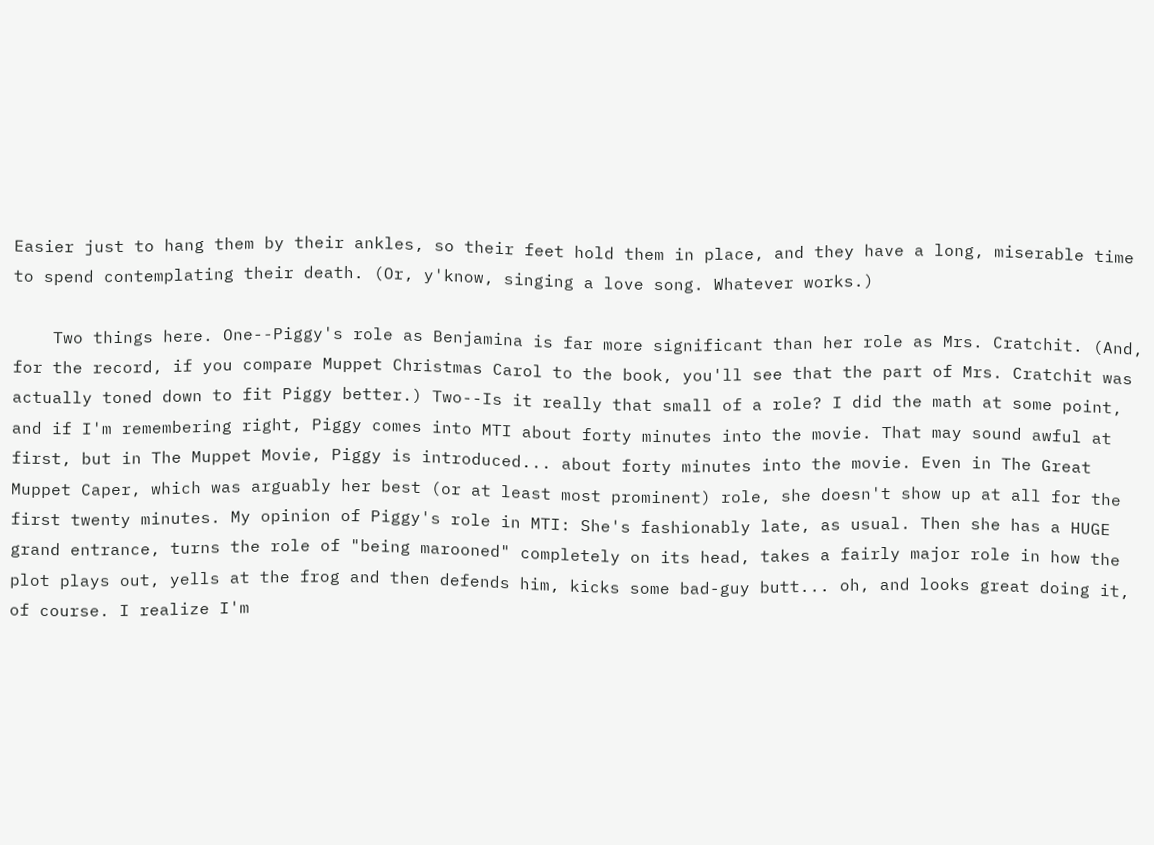Easier just to hang them by their ankles, so their feet hold them in place, and they have a long, miserable time to spend contemplating their death. (Or, y'know, singing a love song. Whatever works.)

    Two things here. One--Piggy's role as Benjamina is far more significant than her role as Mrs. Cratchit. (And, for the record, if you compare Muppet Christmas Carol to the book, you'll see that the part of Mrs. Cratchit was actually toned down to fit Piggy better.) Two--Is it really that small of a role? I did the math at some point, and if I'm remembering right, Piggy comes into MTI about forty minutes into the movie. That may sound awful at first, but in The Muppet Movie, Piggy is introduced... about forty minutes into the movie. Even in The Great Muppet Caper, which was arguably her best (or at least most prominent) role, she doesn't show up at all for the first twenty minutes. My opinion of Piggy's role in MTI: She's fashionably late, as usual. Then she has a HUGE grand entrance, turns the role of "being marooned" completely on its head, takes a fairly major role in how the plot plays out, yells at the frog and then defends him, kicks some bad-guy butt... oh, and looks great doing it, of course. I realize I'm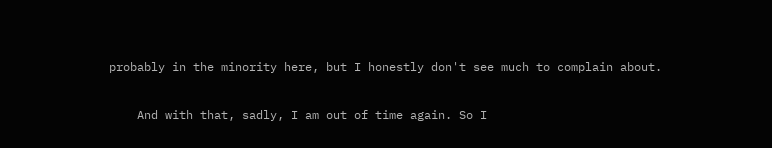probably in the minority here, but I honestly don't see much to complain about.

    And with that, sadly, I am out of time again. So I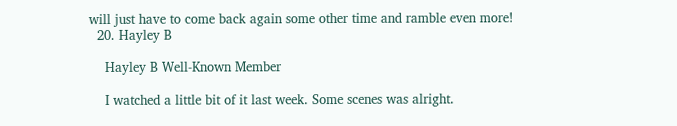will just have to come back again some other time and ramble even more!
  20. Hayley B

    Hayley B Well-Known Member

    I watched a little bit of it last week. Some scenes was alright.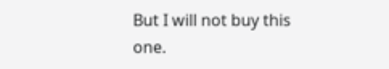But I will not buy this one.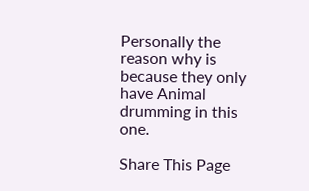Personally the reason why is because they only have Animal drumming in this one.

Share This Page